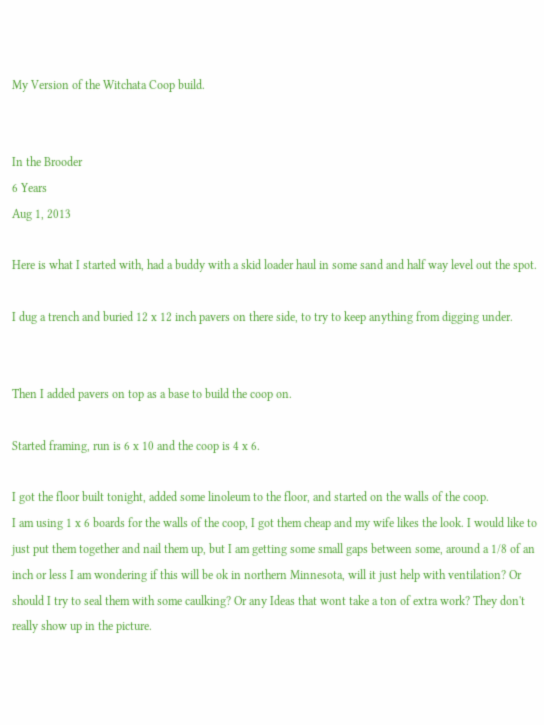My Version of the Witchata Coop build.


In the Brooder
6 Years
Aug 1, 2013

Here is what I started with, had a buddy with a skid loader haul in some sand and half way level out the spot.

I dug a trench and buried 12 x 12 inch pavers on there side, to try to keep anything from digging under.


Then I added pavers on top as a base to build the coop on.

Started framing, run is 6 x 10 and the coop is 4 x 6.

I got the floor built tonight, added some linoleum to the floor, and started on the walls of the coop.
I am using 1 x 6 boards for the walls of the coop, I got them cheap and my wife likes the look. I would like to just put them together and nail them up, but I am getting some small gaps between some, around a 1/8 of an inch or less I am wondering if this will be ok in northern Minnesota, will it just help with ventilation? Or should I try to seal them with some caulking? Or any Ideas that wont take a ton of extra work? They don't really show up in the picture.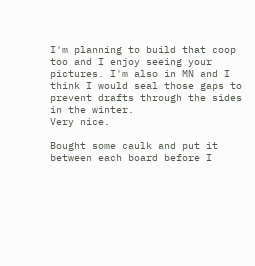I'm planning to build that coop too and I enjoy seeing your pictures. I'm also in MN and I think I would seal those gaps to prevent drafts through the sides in the winter.
Very nice.

Bought some caulk and put it between each board before I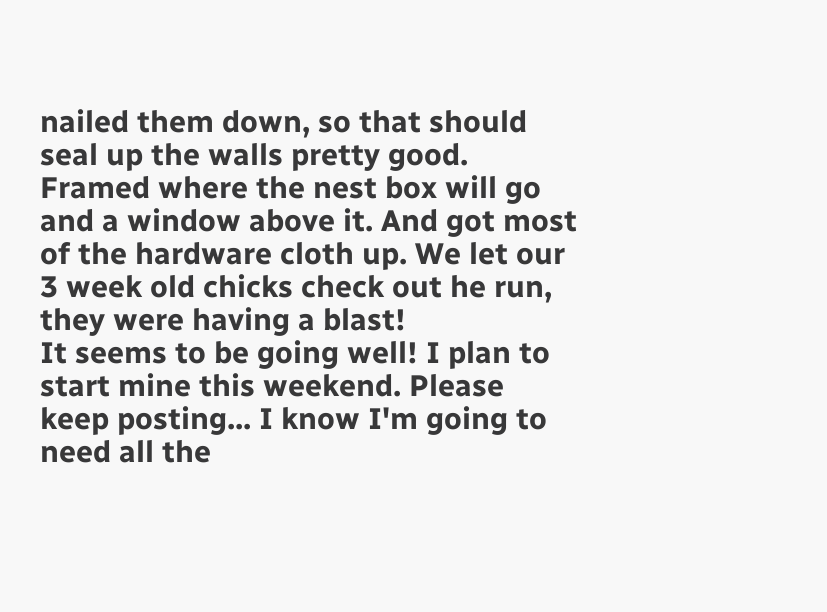nailed them down, so that should seal up the walls pretty good. Framed where the nest box will go and a window above it. And got most of the hardware cloth up. We let our 3 week old chicks check out he run, they were having a blast!
It seems to be going well! I plan to start mine this weekend. Please keep posting... I know I'm going to need all the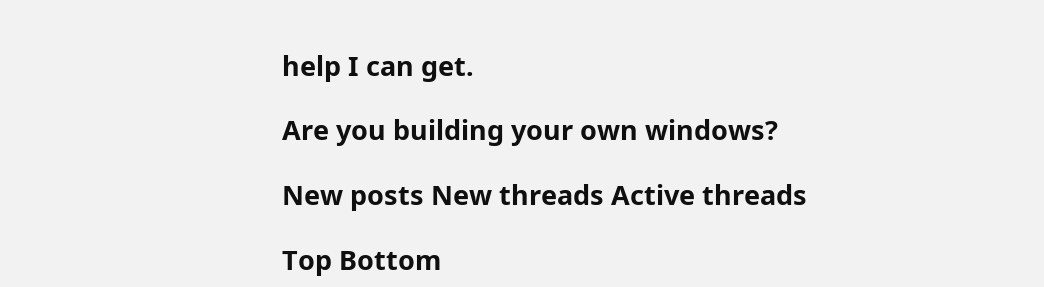help I can get.

Are you building your own windows?

New posts New threads Active threads

Top Bottom